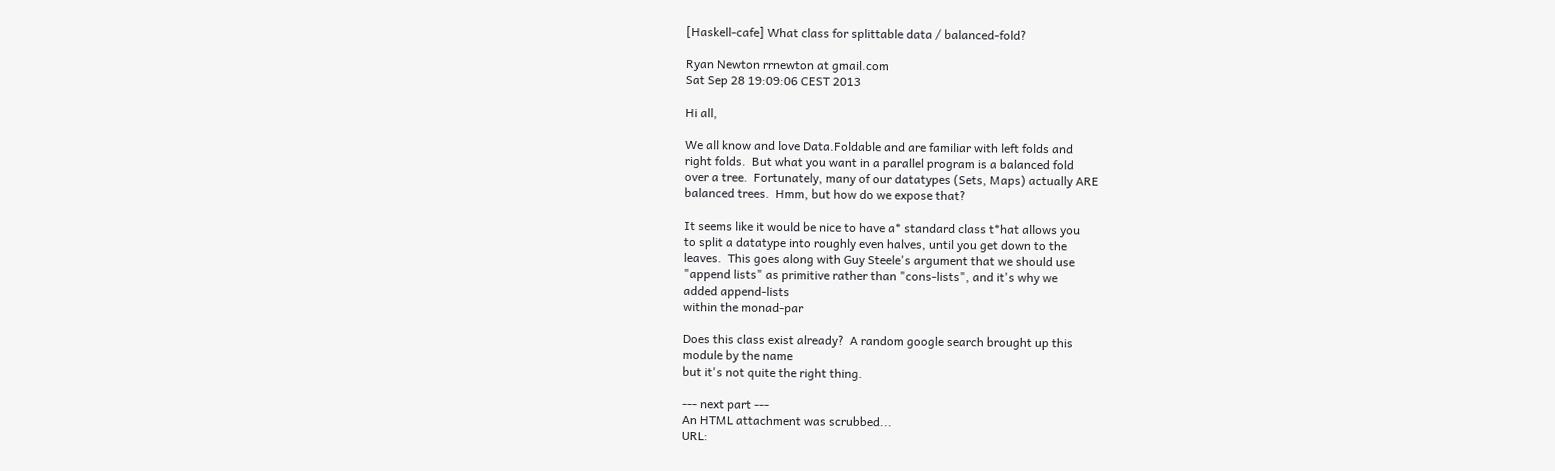[Haskell-cafe] What class for splittable data / balanced-fold?

Ryan Newton rrnewton at gmail.com
Sat Sep 28 19:09:06 CEST 2013

Hi all,

We all know and love Data.Foldable and are familiar with left folds and
right folds.  But what you want in a parallel program is a balanced fold
over a tree.  Fortunately, many of our datatypes (Sets, Maps) actually ARE
balanced trees.  Hmm, but how do we expose that?

It seems like it would be nice to have a* standard class t*hat allows you
to split a datatype into roughly even halves, until you get down to the
leaves.  This goes along with Guy Steele's argument that we should use
"append lists" as primitive rather than "cons-lists", and it's why we
added append-lists
within the monad-par

Does this class exist already?  A random google search brought up this
module by the name
but it's not quite the right thing.

--- next part ---
An HTML attachment was scrubbed...
URL: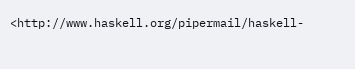<http://www.haskell.org/pipermail/haskell-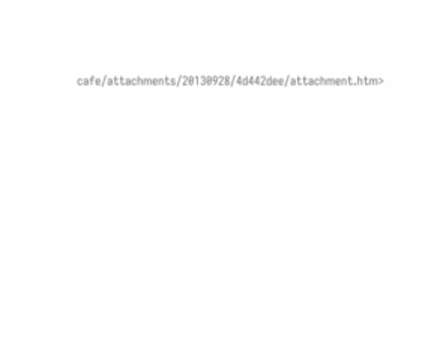cafe/attachments/20130928/4d442dee/attachment.htm>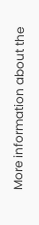More information about the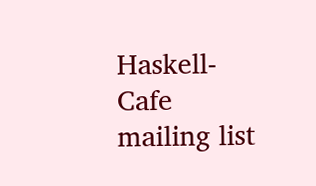Haskell-Cafe mailing list